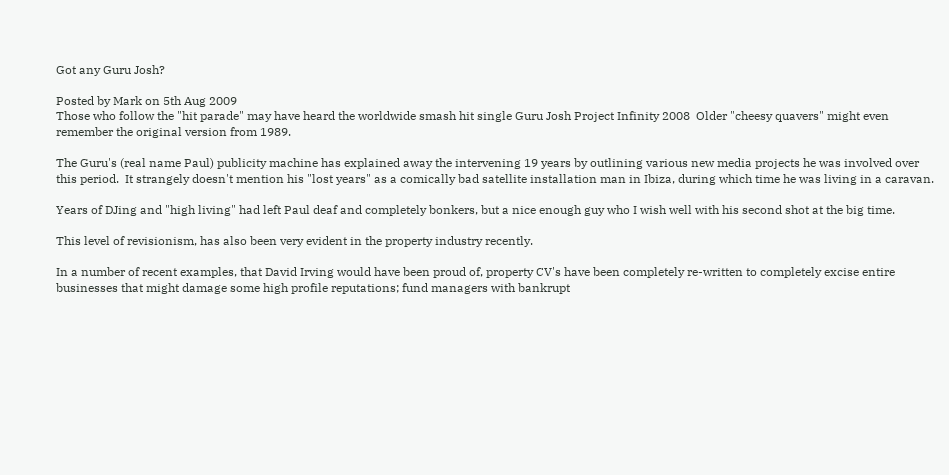Got any Guru Josh?

Posted by Mark on 5th Aug 2009
Those who follow the "hit parade" may have heard the worldwide smash hit single Guru Josh Project Infinity 2008  Older "cheesy quavers" might even remember the original version from 1989.

The Guru's (real name Paul) publicity machine has explained away the intervening 19 years by outlining various new media projects he was involved over this period.  It strangely doesn't mention his "lost years" as a comically bad satellite installation man in Ibiza, during which time he was living in a caravan.

Years of DJing and "high living" had left Paul deaf and completely bonkers, but a nice enough guy who I wish well with his second shot at the big time.

This level of revisionism, has also been very evident in the property industry recently.

In a number of recent examples, that David Irving would have been proud of, property CV's have been completely re-written to completely excise entire businesses that might damage some high profile reputations; fund managers with bankrupt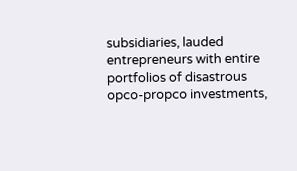subsidiaries, lauded entrepreneurs with entire portfolios of disastrous opco-propco investments,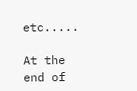etc.....

At the end of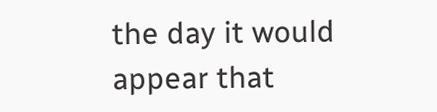the day it would appear that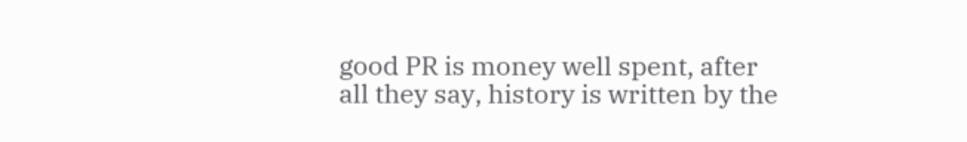good PR is money well spent, after all they say, history is written by the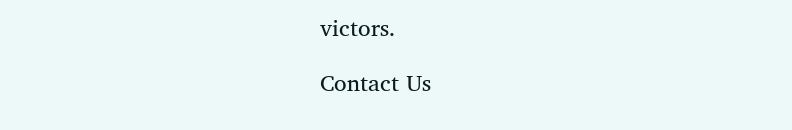victors.

Contact Us